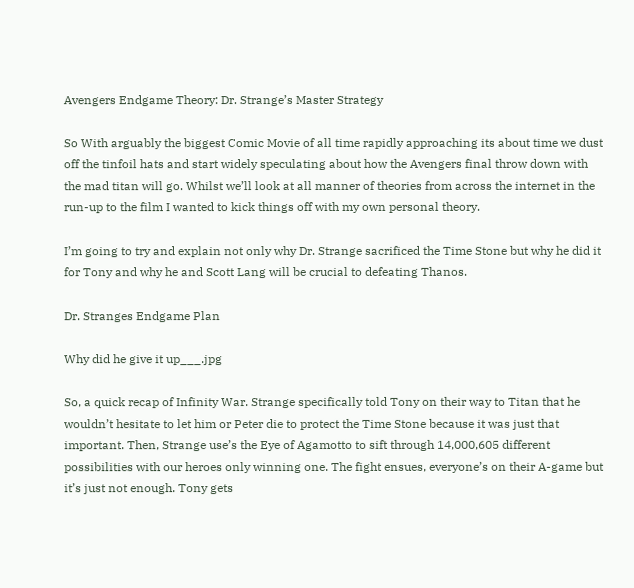Avengers Endgame Theory: Dr. Strange’s Master Strategy

So With arguably the biggest Comic Movie of all time rapidly approaching its about time we dust off the tinfoil hats and start widely speculating about how the Avengers final throw down with the mad titan will go. Whilst we’ll look at all manner of theories from across the internet in the run-up to the film I wanted to kick things off with my own personal theory.

I’m going to try and explain not only why Dr. Strange sacrificed the Time Stone but why he did it for Tony and why he and Scott Lang will be crucial to defeating Thanos.

Dr. Stranges Endgame Plan

Why did he give it up___.jpg

So, a quick recap of Infinity War. Strange specifically told Tony on their way to Titan that he wouldn’t hesitate to let him or Peter die to protect the Time Stone because it was just that important. Then, Strange use’s the Eye of Agamotto to sift through 14,000,605 different possibilities with our heroes only winning one. The fight ensues, everyone’s on their A-game but it’s just not enough. Tony gets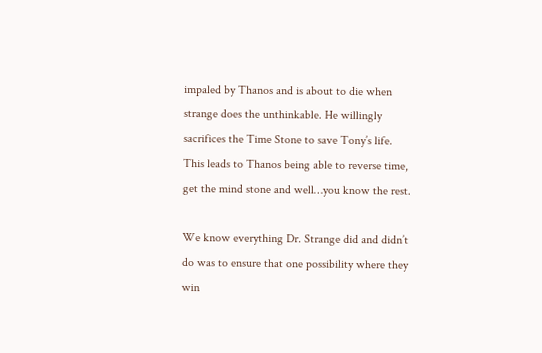impaled by Thanos and is about to die when strange does the unthinkable. He willingly sacrifices the Time Stone to save Tony’s life. This leads to Thanos being able to reverse time, get the mind stone and well…you know the rest.

We know everything Dr. Strange did and didn’t do was to ensure that one possibility where they win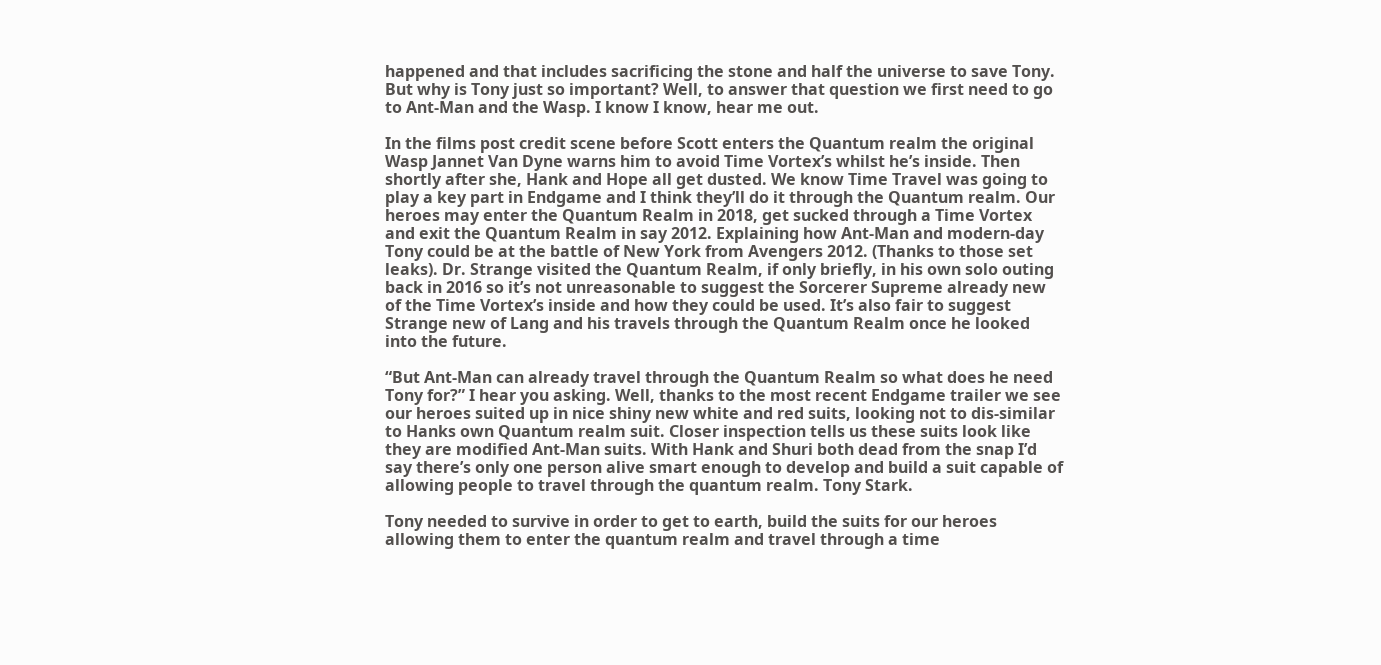happened and that includes sacrificing the stone and half the universe to save Tony. But why is Tony just so important? Well, to answer that question we first need to go to Ant-Man and the Wasp. I know I know, hear me out.

In the films post credit scene before Scott enters the Quantum realm the original Wasp Jannet Van Dyne warns him to avoid Time Vortex’s whilst he’s inside. Then shortly after she, Hank and Hope all get dusted. We know Time Travel was going to play a key part in Endgame and I think they’ll do it through the Quantum realm. Our heroes may enter the Quantum Realm in 2018, get sucked through a Time Vortex and exit the Quantum Realm in say 2012. Explaining how Ant-Man and modern-day Tony could be at the battle of New York from Avengers 2012. (Thanks to those set leaks). Dr. Strange visited the Quantum Realm, if only briefly, in his own solo outing back in 2016 so it’s not unreasonable to suggest the Sorcerer Supreme already new of the Time Vortex’s inside and how they could be used. It’s also fair to suggest Strange new of Lang and his travels through the Quantum Realm once he looked into the future.

“But Ant-Man can already travel through the Quantum Realm so what does he need Tony for?” I hear you asking. Well, thanks to the most recent Endgame trailer we see our heroes suited up in nice shiny new white and red suits, looking not to dis-similar to Hanks own Quantum realm suit. Closer inspection tells us these suits look like they are modified Ant-Man suits. With Hank and Shuri both dead from the snap I’d say there’s only one person alive smart enough to develop and build a suit capable of allowing people to travel through the quantum realm. Tony Stark.

Tony needed to survive in order to get to earth, build the suits for our heroes allowing them to enter the quantum realm and travel through a time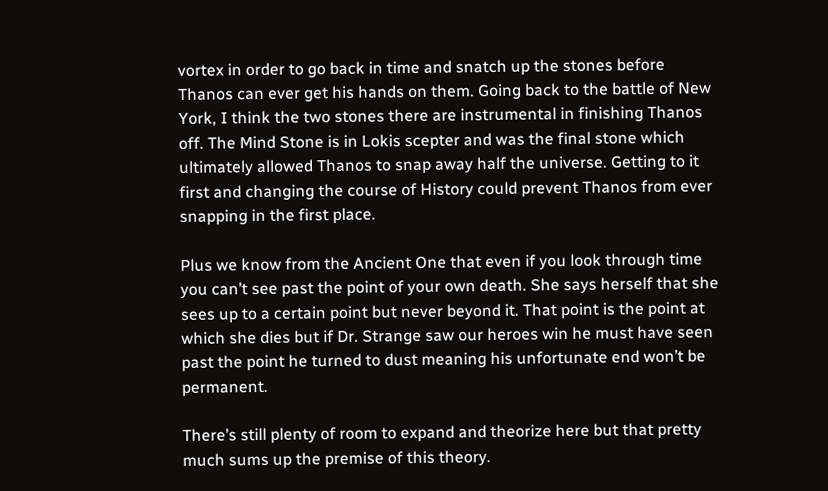vortex in order to go back in time and snatch up the stones before Thanos can ever get his hands on them. Going back to the battle of New York, I think the two stones there are instrumental in finishing Thanos off. The Mind Stone is in Lokis scepter and was the final stone which ultimately allowed Thanos to snap away half the universe. Getting to it first and changing the course of History could prevent Thanos from ever snapping in the first place.

Plus we know from the Ancient One that even if you look through time you can’t see past the point of your own death. She says herself that she sees up to a certain point but never beyond it. That point is the point at which she dies but if Dr. Strange saw our heroes win he must have seen past the point he turned to dust meaning his unfortunate end won’t be permanent.

There’s still plenty of room to expand and theorize here but that pretty much sums up the premise of this theory.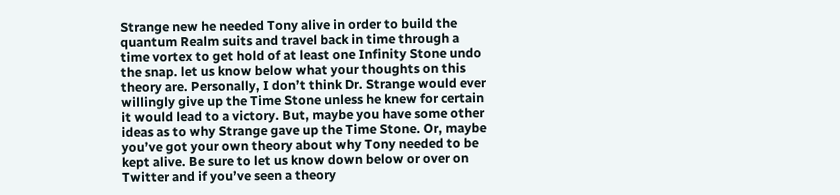Strange new he needed Tony alive in order to build the quantum Realm suits and travel back in time through a time vortex to get hold of at least one Infinity Stone undo the snap. let us know below what your thoughts on this theory are. Personally, I don’t think Dr. Strange would ever willingly give up the Time Stone unless he knew for certain it would lead to a victory. But, maybe you have some other ideas as to why Strange gave up the Time Stone. Or, maybe you’ve got your own theory about why Tony needed to be kept alive. Be sure to let us know down below or over on Twitter and if you’ve seen a theory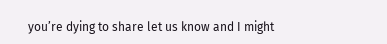you’re dying to share let us know and I might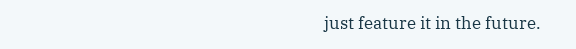just feature it in the future.